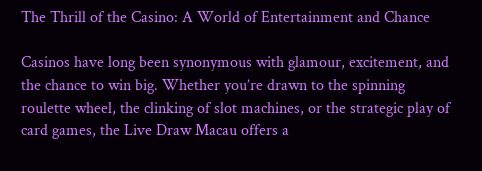The Thrill of the Casino: A World of Entertainment and Chance

Casinos have long been synonymous with glamour, excitement, and the chance to win big. Whether you’re drawn to the spinning roulette wheel, the clinking of slot machines, or the strategic play of card games, the Live Draw Macau offers a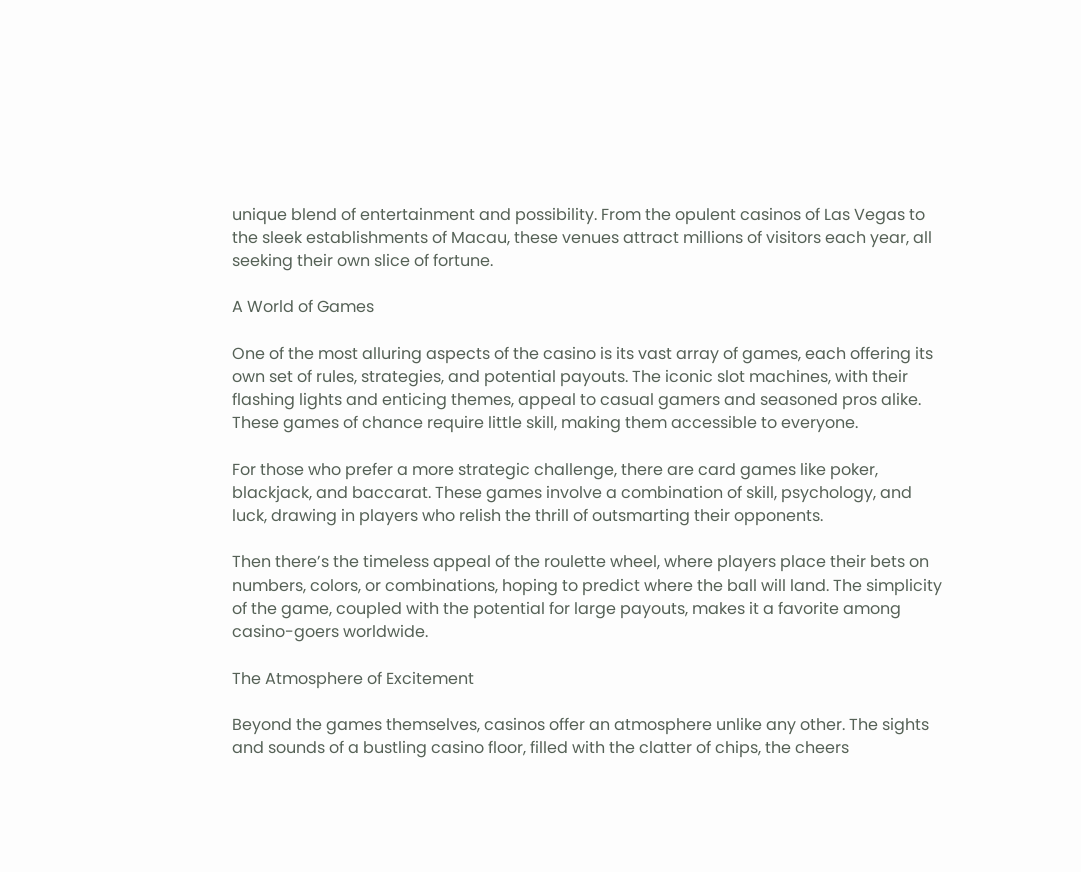unique blend of entertainment and possibility. From the opulent casinos of Las Vegas to the sleek establishments of Macau, these venues attract millions of visitors each year, all seeking their own slice of fortune.

A World of Games

One of the most alluring aspects of the casino is its vast array of games, each offering its own set of rules, strategies, and potential payouts. The iconic slot machines, with their flashing lights and enticing themes, appeal to casual gamers and seasoned pros alike. These games of chance require little skill, making them accessible to everyone.

For those who prefer a more strategic challenge, there are card games like poker, blackjack, and baccarat. These games involve a combination of skill, psychology, and luck, drawing in players who relish the thrill of outsmarting their opponents.

Then there’s the timeless appeal of the roulette wheel, where players place their bets on numbers, colors, or combinations, hoping to predict where the ball will land. The simplicity of the game, coupled with the potential for large payouts, makes it a favorite among casino-goers worldwide.

The Atmosphere of Excitement

Beyond the games themselves, casinos offer an atmosphere unlike any other. The sights and sounds of a bustling casino floor, filled with the clatter of chips, the cheers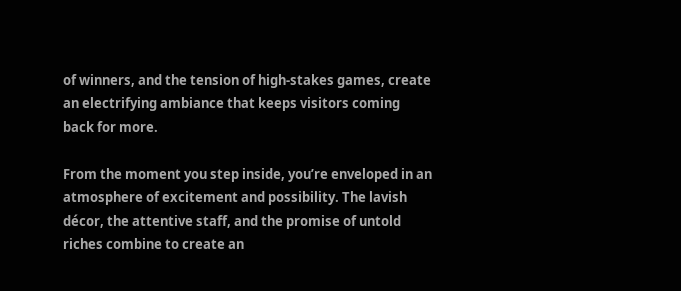of winners, and the tension of high-stakes games, create an electrifying ambiance that keeps visitors coming back for more.

From the moment you step inside, you’re enveloped in an atmosphere of excitement and possibility. The lavish décor, the attentive staff, and the promise of untold riches combine to create an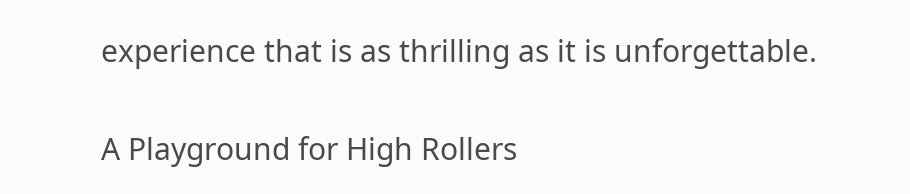experience that is as thrilling as it is unforgettable.

A Playground for High Rollers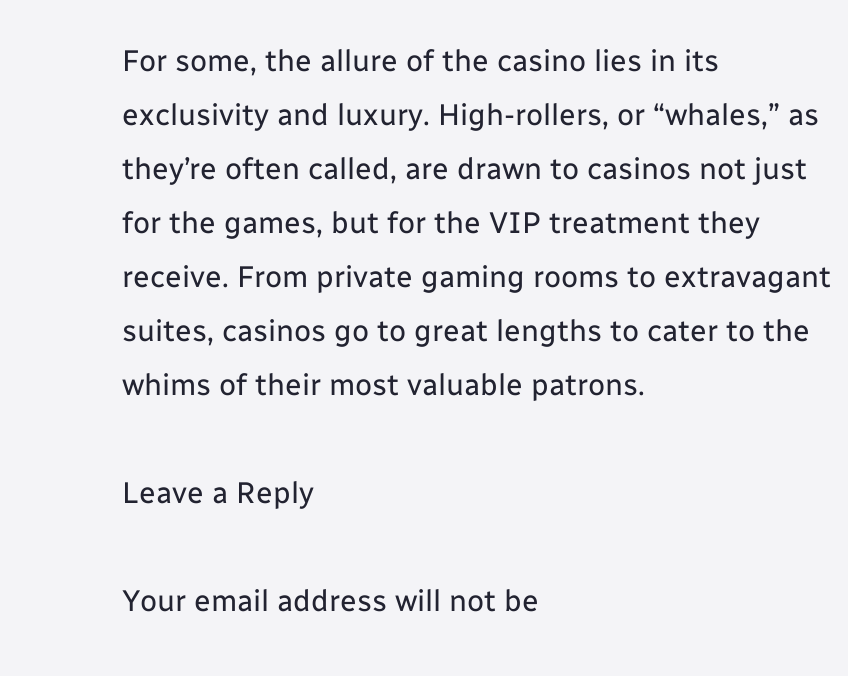For some, the allure of the casino lies in its exclusivity and luxury. High-rollers, or “whales,” as they’re often called, are drawn to casinos not just for the games, but for the VIP treatment they receive. From private gaming rooms to extravagant suites, casinos go to great lengths to cater to the whims of their most valuable patrons.

Leave a Reply

Your email address will not be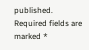published. Required fields are marked *